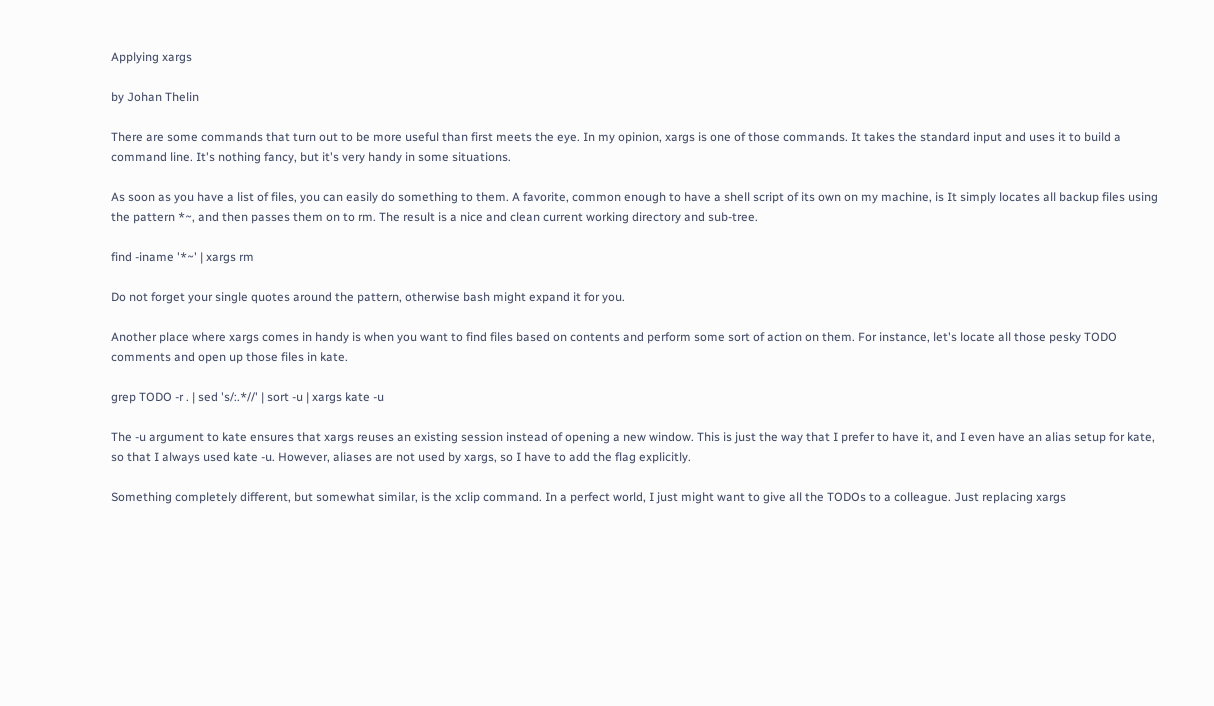Applying xargs

by Johan Thelin

There are some commands that turn out to be more useful than first meets the eye. In my opinion, xargs is one of those commands. It takes the standard input and uses it to build a command line. It's nothing fancy, but it's very handy in some situations.

As soon as you have a list of files, you can easily do something to them. A favorite, common enough to have a shell script of its own on my machine, is It simply locates all backup files using the pattern *~, and then passes them on to rm. The result is a nice and clean current working directory and sub-tree.

find -iname '*~' | xargs rm

Do not forget your single quotes around the pattern, otherwise bash might expand it for you.

Another place where xargs comes in handy is when you want to find files based on contents and perform some sort of action on them. For instance, let's locate all those pesky TODO comments and open up those files in kate.

grep TODO -r . | sed 's/:.*//' | sort -u | xargs kate -u

The -u argument to kate ensures that xargs reuses an existing session instead of opening a new window. This is just the way that I prefer to have it, and I even have an alias setup for kate, so that I always used kate -u. However, aliases are not used by xargs, so I have to add the flag explicitly.

Something completely different, but somewhat similar, is the xclip command. In a perfect world, I just might want to give all the TODOs to a colleague. Just replacing xargs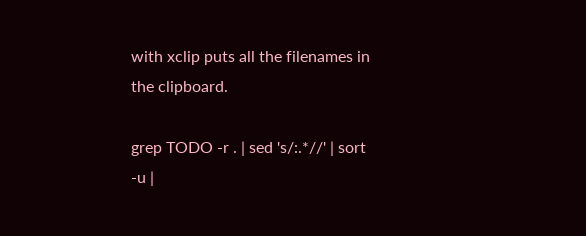with xclip puts all the filenames in the clipboard.

grep TODO -r . | sed 's/:.*//' | sort -u |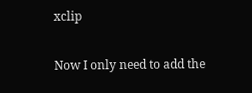xclip

Now I only need to add the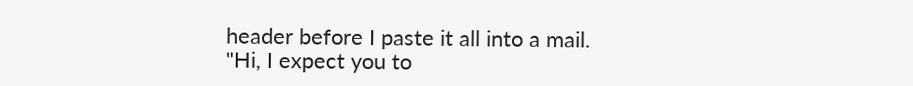header before I paste it all into a mail. "Hi, I expect you to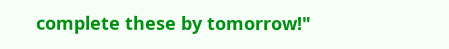complete these by tomorrow!"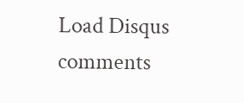Load Disqus comments